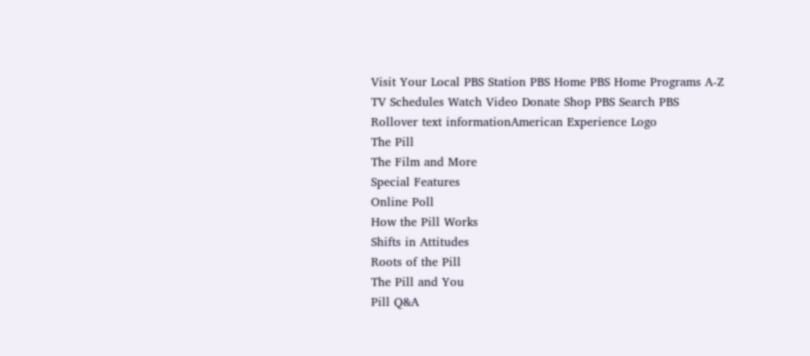Visit Your Local PBS Station PBS Home PBS Home Programs A-Z TV Schedules Watch Video Donate Shop PBS Search PBS
Rollover text informationAmerican Experience Logo
The Pill
The Film and More
Special Features
Online Poll
How the Pill Works
Shifts in Attitudes
Roots of the Pill
The Pill and You
Pill Q&A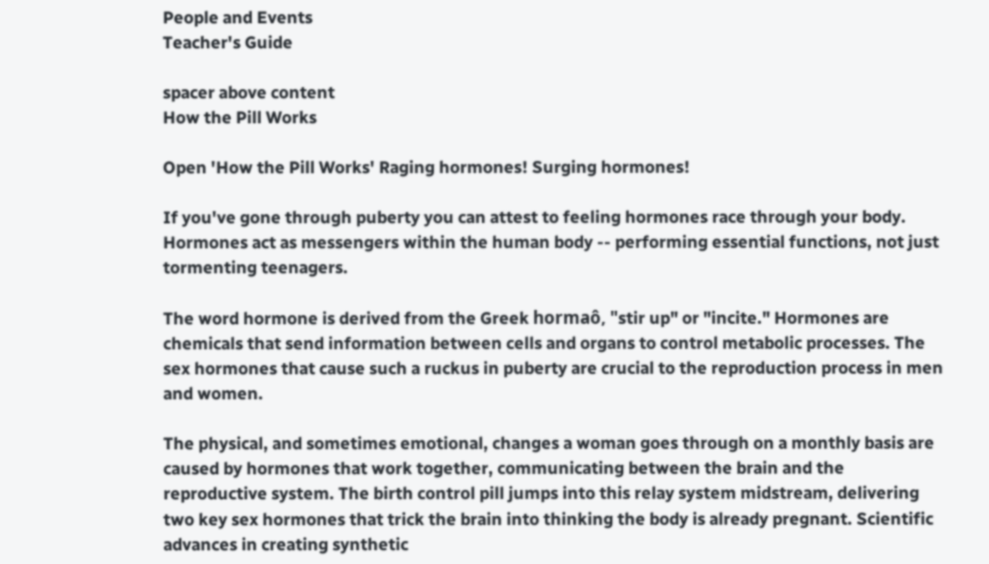People and Events
Teacher's Guide

spacer above content
How the Pill Works

Open 'How the Pill Works' Raging hormones! Surging hormones!

If you've gone through puberty you can attest to feeling hormones race through your body. Hormones act as messengers within the human body -- performing essential functions, not just tormenting teenagers.

The word hormone is derived from the Greek hormaô, "stir up" or "incite." Hormones are chemicals that send information between cells and organs to control metabolic processes. The sex hormones that cause such a ruckus in puberty are crucial to the reproduction process in men and women.

The physical, and sometimes emotional, changes a woman goes through on a monthly basis are caused by hormones that work together, communicating between the brain and the reproductive system. The birth control pill jumps into this relay system midstream, delivering two key sex hormones that trick the brain into thinking the body is already pregnant. Scientific advances in creating synthetic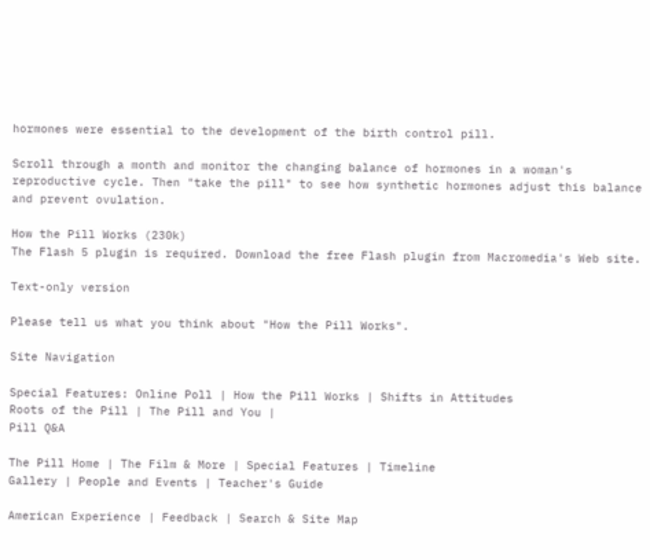hormones were essential to the development of the birth control pill.

Scroll through a month and monitor the changing balance of hormones in a woman's reproductive cycle. Then "take the pill" to see how synthetic hormones adjust this balance and prevent ovulation.

How the Pill Works (230k)
The Flash 5 plugin is required. Download the free Flash plugin from Macromedia's Web site.

Text-only version

Please tell us what you think about "How the Pill Works".

Site Navigation

Special Features: Online Poll | How the Pill Works | Shifts in Attitudes
Roots of the Pill | The Pill and You |
Pill Q&A

The Pill Home | The Film & More | Special Features | Timeline
Gallery | People and Events | Teacher's Guide

American Experience | Feedback | Search & Site Map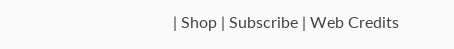| Shop | Subscribe | Web Credits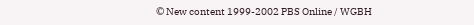© New content 1999-2002 PBS Online / WGBH